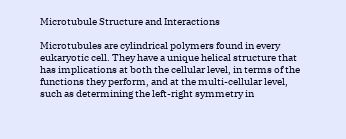Microtubule Structure and Interactions

Microtubules are cylindrical polymers found in every eukaryotic cell. They have a unique helical structure that has implications at both the cellular level, in terms of the functions they perform, and at the multi-cellular level, such as determining the left-right symmetry in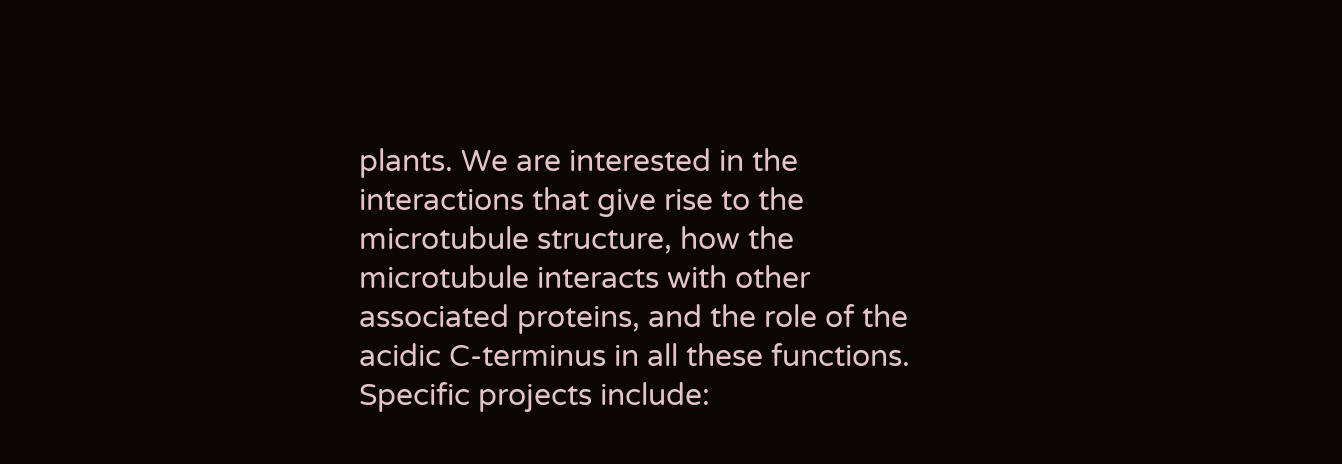plants. We are interested in the interactions that give rise to the microtubule structure, how the microtubule interacts with other associated proteins, and the role of the acidic C-terminus in all these functions. Specific projects include: